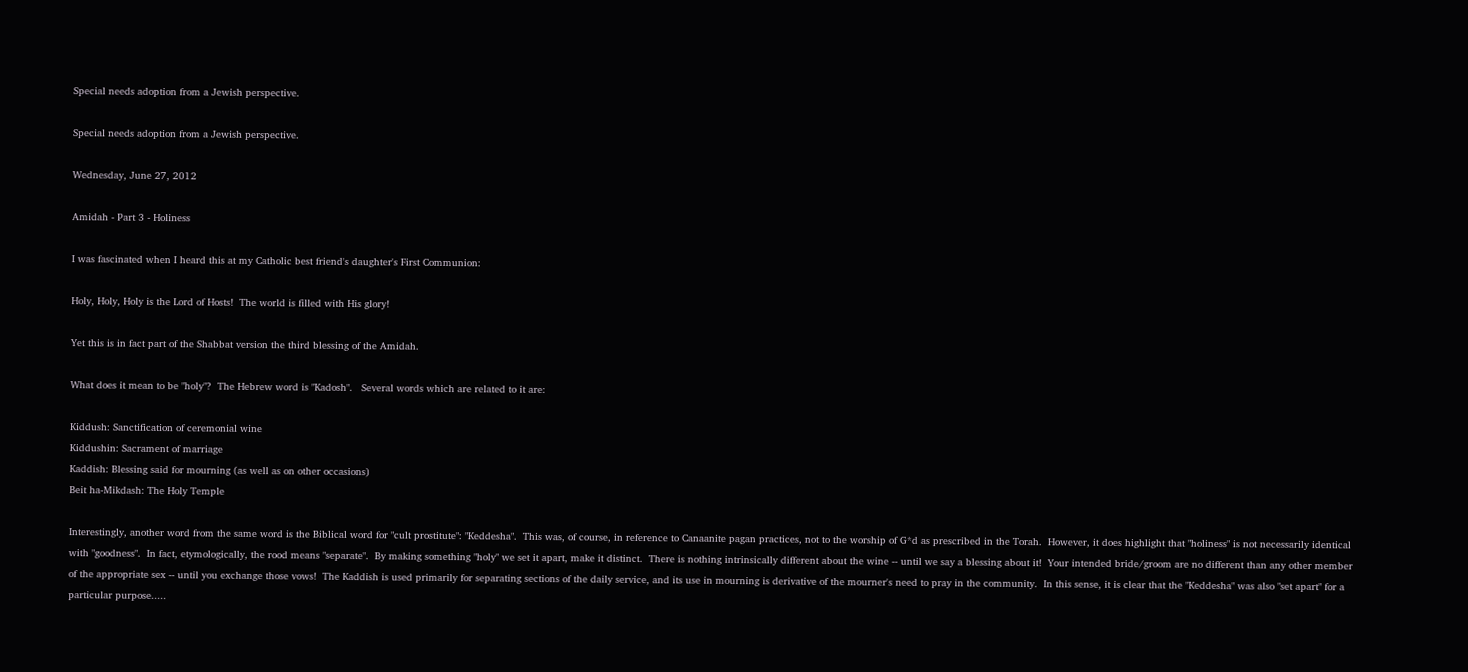Special needs adoption from a Jewish perspective.

Special needs adoption from a Jewish perspective.

Wednesday, June 27, 2012

Amidah - Part 3 - Holiness

I was fascinated when I heard this at my Catholic best friend's daughter's First Communion:

Holy, Holy, Holy is the Lord of Hosts!  The world is filled with His glory!

Yet this is in fact part of the Shabbat version the third blessing of the Amidah.

What does it mean to be "holy"?  The Hebrew word is "Kadosh".   Several words which are related to it are:

Kiddush: Sanctification of ceremonial wine
Kiddushin: Sacrament of marriage
Kaddish: Blessing said for mourning (as well as on other occasions)
Beit ha-Mikdash: The Holy Temple

Interestingly, another word from the same word is the Biblical word for "cult prostitute": "Keddesha".  This was, of course, in reference to Canaanite pagan practices, not to the worship of G*d as prescribed in the Torah.  However, it does highlight that "holiness" is not necessarily identical with "goodness".  In fact, etymologically, the rood means "separate".  By making something "holy" we set it apart, make it distinct.  There is nothing intrinsically different about the wine -- until we say a blessing about it!  Your intended bride/groom are no different than any other member of the appropriate sex -- until you exchange those vows!  The Kaddish is used primarily for separating sections of the daily service, and its use in mourning is derivative of the mourner's need to pray in the community.  In this sense, it is clear that the "Keddesha" was also "set apart" for a particular purpose.....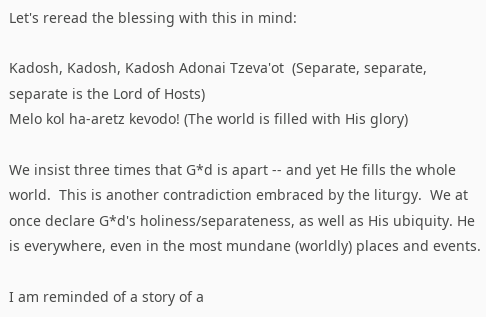Let's reread the blessing with this in mind:

Kadosh, Kadosh, Kadosh Adonai Tzeva'ot  (Separate, separate, separate is the Lord of Hosts)
Melo kol ha-aretz kevodo! (The world is filled with His glory)

We insist three times that G*d is apart -- and yet He fills the whole world.  This is another contradiction embraced by the liturgy.  We at once declare G*d's holiness/separateness, as well as His ubiquity. He is everywhere, even in the most mundane (worldly) places and events.

I am reminded of a story of a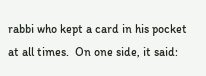rabbi who kept a card in his pocket at all times.  On one side, it said: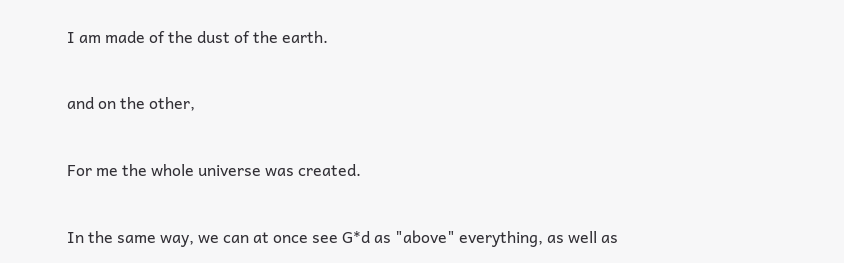I am made of the dust of the earth.

and on the other,

For me the whole universe was created.

In the same way, we can at once see G*d as "above" everything, as well as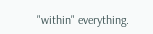"within" everything.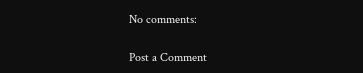No comments:

Post a Comment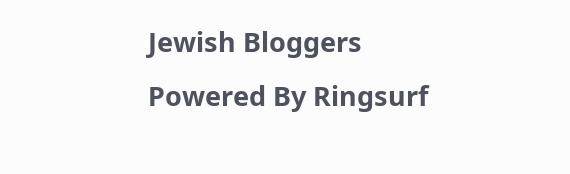Jewish Bloggers
Powered By Ringsurf